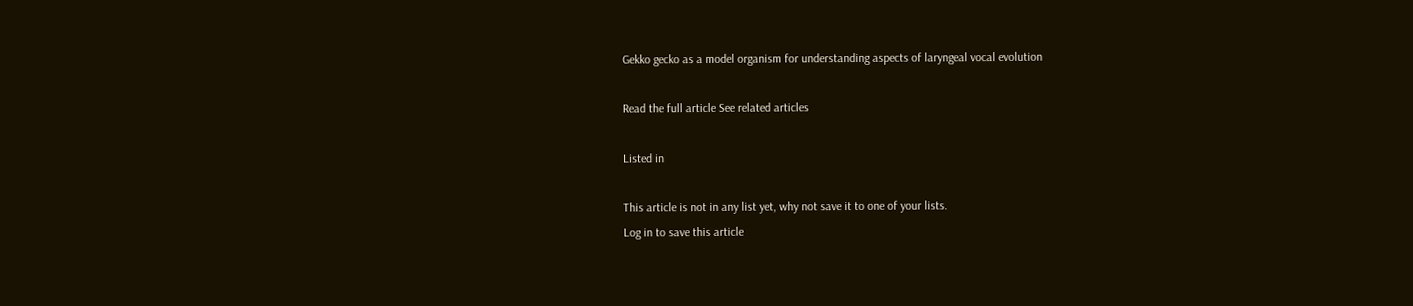Gekko gecko as a model organism for understanding aspects of laryngeal vocal evolution

Read the full article See related articles

Listed in

This article is not in any list yet, why not save it to one of your lists.
Log in to save this article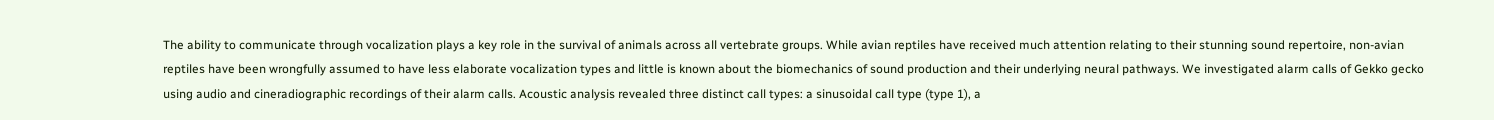The ability to communicate through vocalization plays a key role in the survival of animals across all vertebrate groups. While avian reptiles have received much attention relating to their stunning sound repertoire, non-avian reptiles have been wrongfully assumed to have less elaborate vocalization types and little is known about the biomechanics of sound production and their underlying neural pathways. We investigated alarm calls of Gekko gecko using audio and cineradiographic recordings of their alarm calls. Acoustic analysis revealed three distinct call types: a sinusoidal call type (type 1), a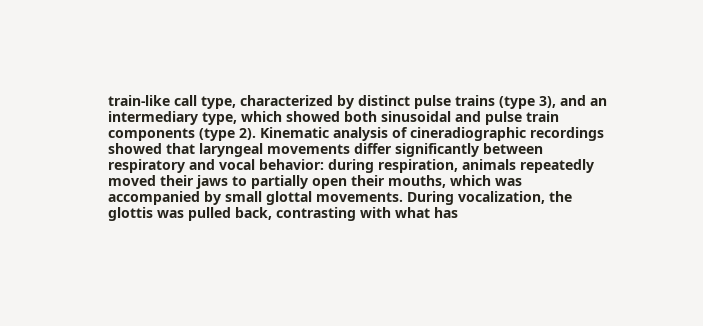train-like call type, characterized by distinct pulse trains (type 3), and an intermediary type, which showed both sinusoidal and pulse train components (type 2). Kinematic analysis of cineradiographic recordings showed that laryngeal movements differ significantly between respiratory and vocal behavior: during respiration, animals repeatedly moved their jaws to partially open their mouths, which was accompanied by small glottal movements. During vocalization, the glottis was pulled back, contrasting with what has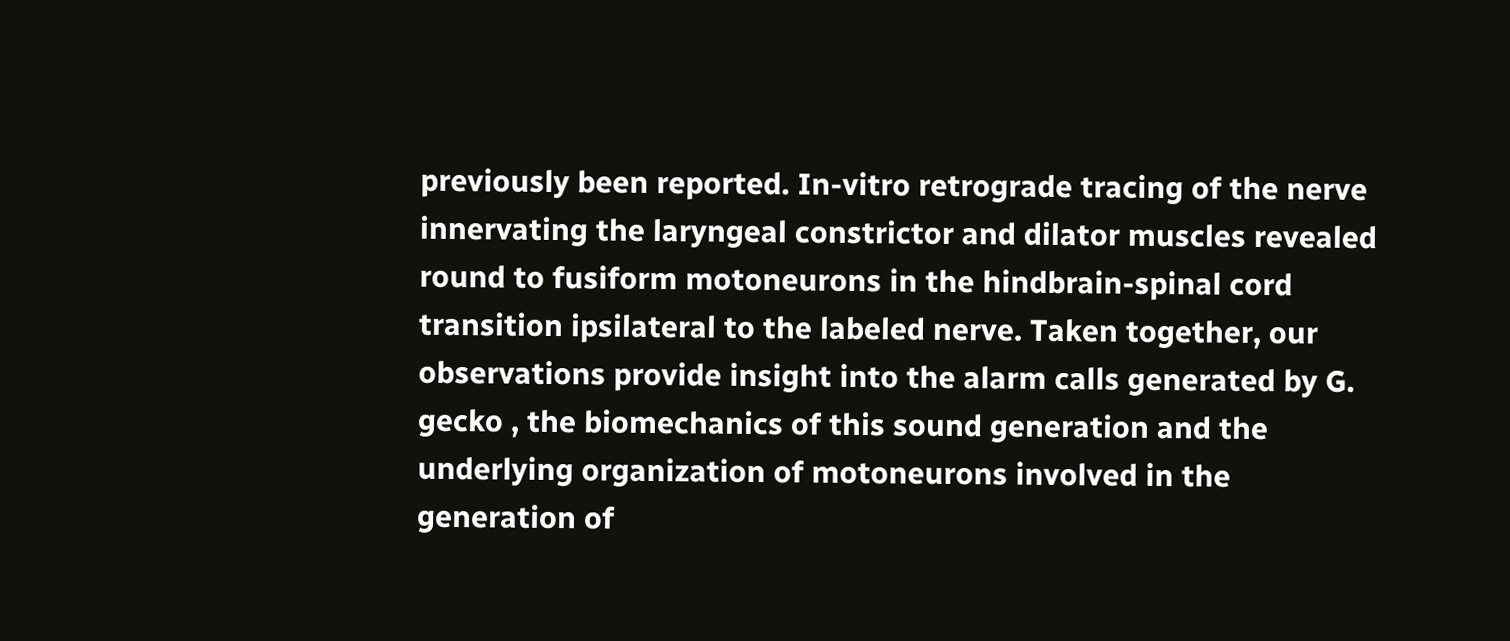previously been reported. In-vitro retrograde tracing of the nerve innervating the laryngeal constrictor and dilator muscles revealed round to fusiform motoneurons in the hindbrain-spinal cord transition ipsilateral to the labeled nerve. Taken together, our observations provide insight into the alarm calls generated by G. gecko , the biomechanics of this sound generation and the underlying organization of motoneurons involved in the generation of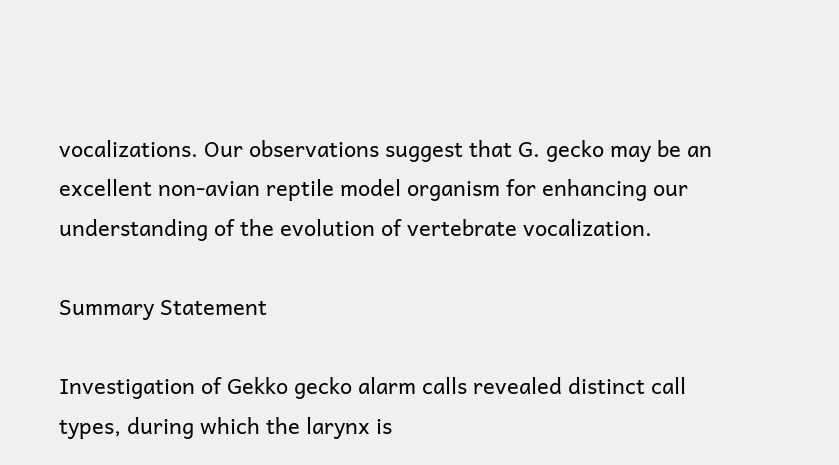vocalizations. Our observations suggest that G. gecko may be an excellent non-avian reptile model organism for enhancing our understanding of the evolution of vertebrate vocalization.

Summary Statement

Investigation of Gekko gecko alarm calls revealed distinct call types, during which the larynx is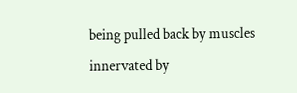being pulled back by muscles innervated by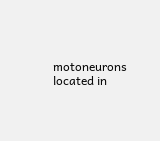motoneurons located in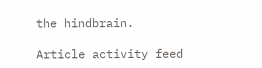the hindbrain.

Article activity feed